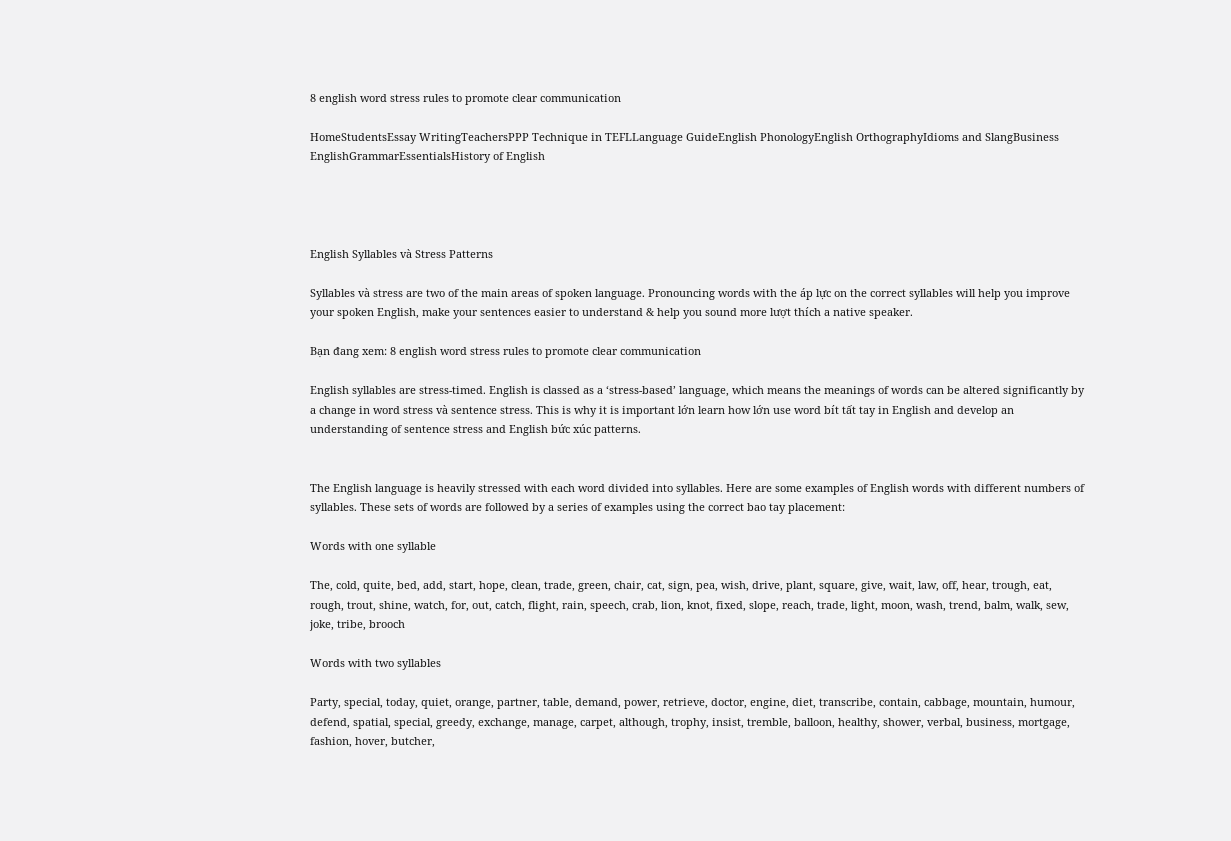8 english word stress rules to promote clear communication

HomeStudentsEssay WritingTeachersPPP Technique in TEFLLanguage GuideEnglish PhonologyEnglish OrthographyIdioms and SlangBusiness EnglishGrammarEssentialsHistory of English




English Syllables và Stress Patterns

Syllables và stress are two of the main areas of spoken language. Pronouncing words with the áp lực on the correct syllables will help you improve your spoken English, make your sentences easier to understand & help you sound more lượt thích a native speaker.

Bạn đang xem: 8 english word stress rules to promote clear communication

English syllables are stress-timed. English is classed as a ‘stress-based’ language, which means the meanings of words can be altered significantly by a change in word stress và sentence stress. This is why it is important lớn learn how lớn use word bít tất tay in English and develop an understanding of sentence stress and English bức xúc patterns.


The English language is heavily stressed with each word divided into syllables. Here are some examples of English words with different numbers of syllables. These sets of words are followed by a series of examples using the correct bao tay placement:

Words with one syllable

The, cold, quite, bed, add, start, hope, clean, trade, green, chair, cat, sign, pea, wish, drive, plant, square, give, wait, law, off, hear, trough, eat, rough, trout, shine, watch, for, out, catch, flight, rain, speech, crab, lion, knot, fixed, slope, reach, trade, light, moon, wash, trend, balm, walk, sew, joke, tribe, brooch

Words with two syllables

Party, special, today, quiet, orange, partner, table, demand, power, retrieve, doctor, engine, diet, transcribe, contain, cabbage, mountain, humour, defend, spatial, special, greedy, exchange, manage, carpet, although, trophy, insist, tremble, balloon, healthy, shower, verbal, business, mortgage, fashion, hover, butcher,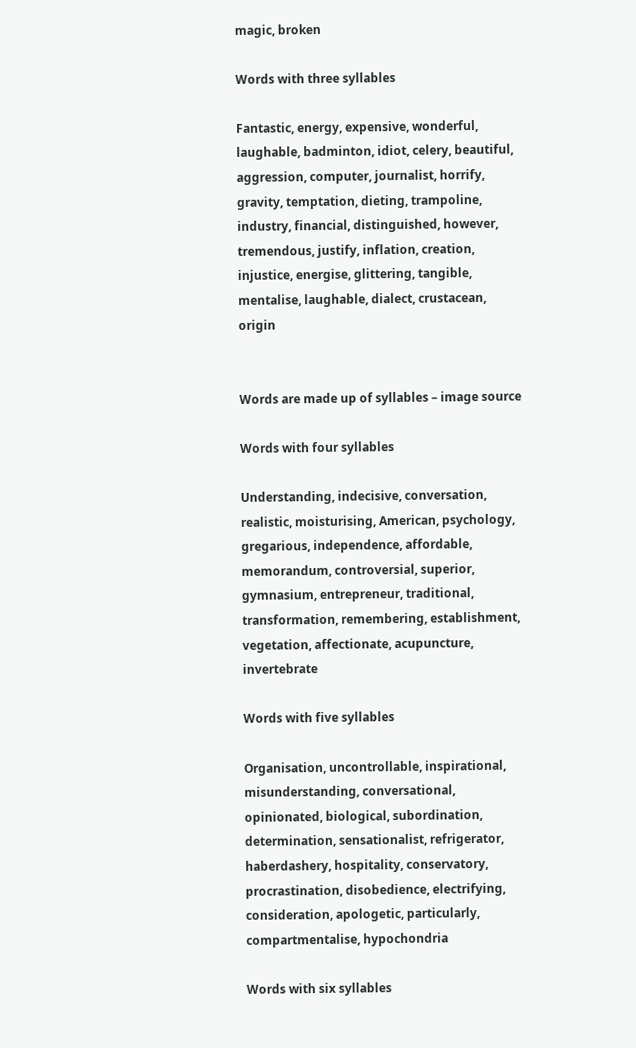magic, broken

Words with three syllables

Fantastic, energy, expensive, wonderful, laughable, badminton, idiot, celery, beautiful, aggression, computer, journalist, horrify, gravity, temptation, dieting, trampoline, industry, financial, distinguished, however, tremendous, justify, inflation, creation, injustice, energise, glittering, tangible, mentalise, laughable, dialect, crustacean, origin


Words are made up of syllables – image source

Words with four syllables

Understanding, indecisive, conversation, realistic, moisturising, American, psychology, gregarious, independence, affordable, memorandum, controversial, superior, gymnasium, entrepreneur, traditional, transformation, remembering, establishment, vegetation, affectionate, acupuncture, invertebrate

Words with five syllables

Organisation, uncontrollable, inspirational, misunderstanding, conversational, opinionated, biological, subordination, determination, sensationalist, refrigerator, haberdashery, hospitality, conservatory, procrastination, disobedience, electrifying, consideration, apologetic, particularly, compartmentalise, hypochondria

Words with six syllables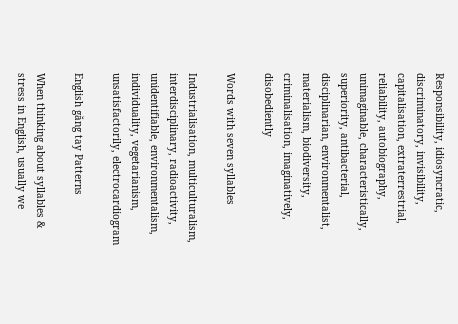Responsibility, idiosyncratic, discriminatory, invisibility, capitalisation, extraterrestrial, reliability, autobiography, unimaginable, characteristically, superiority, antibacterial, disciplinarian, environmentalist, materialism, biodiversity, criminalisation, imaginatively, disobediently

Words with seven syllables

Industrialisation, multiculturalism, interdisciplinary, radioactivity, unidentifiable, environmentalism, individuality, vegetarianism, unsatisfactorily, electrocardiogram

English găng tay Patterns

When thinking about syllables & stress in English, usually we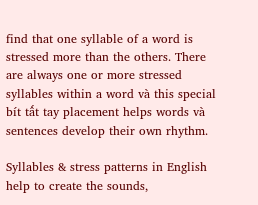find that one syllable of a word is stressed more than the others. There are always one or more stressed syllables within a word và this special bít tất tay placement helps words và sentences develop their own rhythm.

Syllables & stress patterns in English help to create the sounds,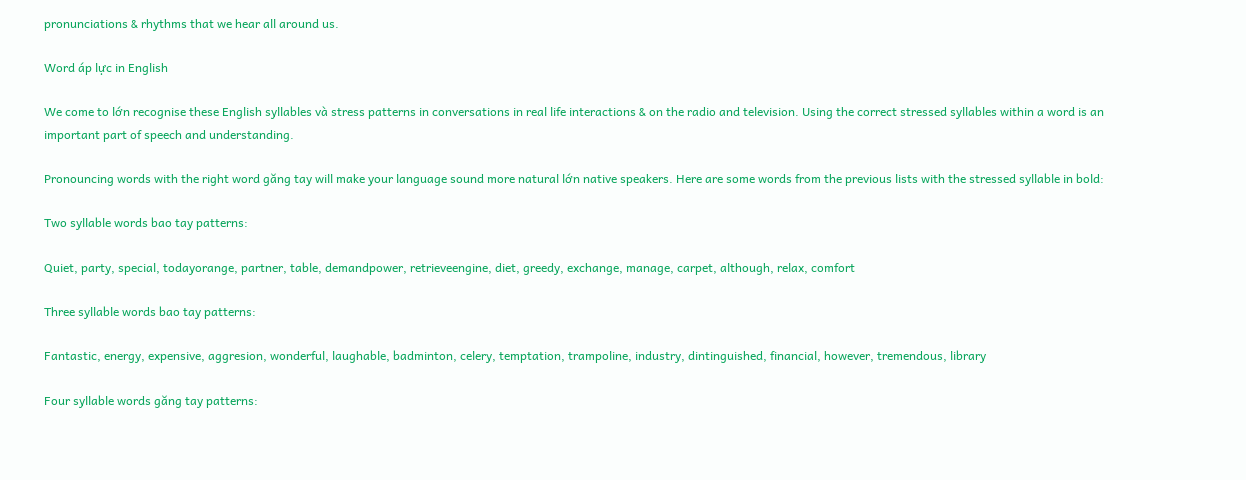pronunciations & rhythms that we hear all around us.

Word áp lực in English

We come to lớn recognise these English syllables và stress patterns in conversations in real life interactions & on the radio and television. Using the correct stressed syllables within a word is an important part of speech and understanding.

Pronouncing words with the right word găng tay will make your language sound more natural lớn native speakers. Here are some words from the previous lists with the stressed syllable in bold:

Two syllable words bao tay patterns:

Quiet, party, special, todayorange, partner, table, demandpower, retrieveengine, diet, greedy, exchange, manage, carpet, although, relax, comfort

Three syllable words bao tay patterns:

Fantastic, energy, expensive, aggresion, wonderful, laughable, badminton, celery, temptation, trampoline, industry, dintinguished, financial, however, tremendous, library

Four syllable words găng tay patterns: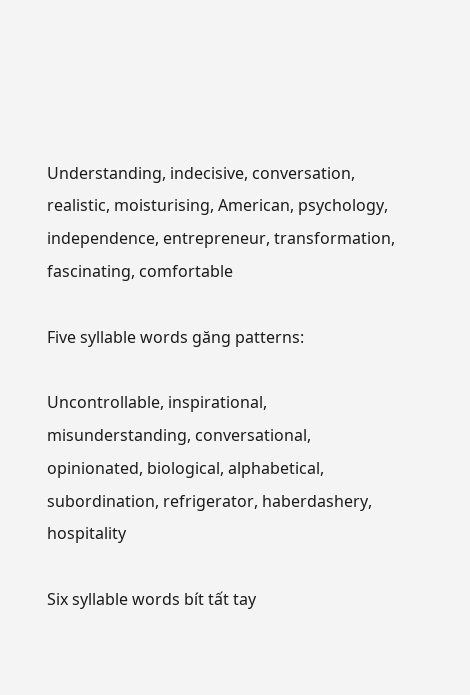Understanding, indecisive, conversation, realistic, moisturising, American, psychology, independence, entrepreneur, transformation, fascinating, comfortable

Five syllable words găng patterns:

Uncontrollable, inspirational, misunderstanding, conversational, opinionated, biological, alphabetical, subordination, refrigerator, haberdashery, hospitality

Six syllable words bít tất tay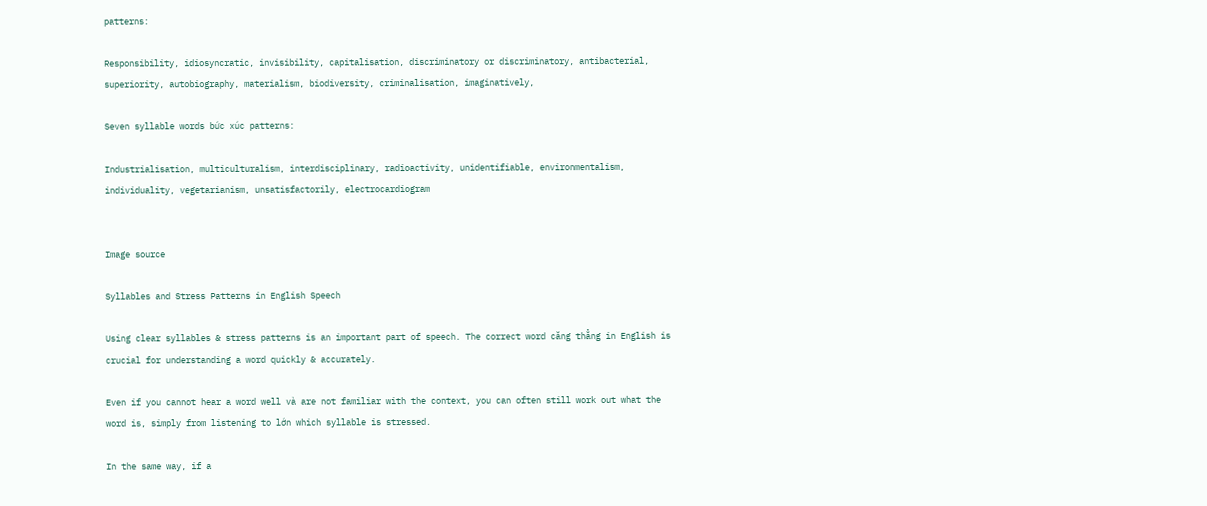patterns:

Responsibility, idiosyncratic, invisibility, capitalisation, discriminatory or discriminatory, antibacterial, superiority, autobiography, materialism, biodiversity, criminalisation, imaginatively,

Seven syllable words bức xúc patterns:

Industrialisation, multiculturalism, interdisciplinary, radioactivity, unidentifiable, environmentalism, individuality, vegetarianism, unsatisfactorily, electrocardiogram


Image source

Syllables and Stress Patterns in English Speech

Using clear syllables & stress patterns is an important part of speech. The correct word căng thẳng in English is crucial for understanding a word quickly & accurately.

Even if you cannot hear a word well và are not familiar with the context, you can often still work out what the word is, simply from listening to lớn which syllable is stressed.

In the same way, if a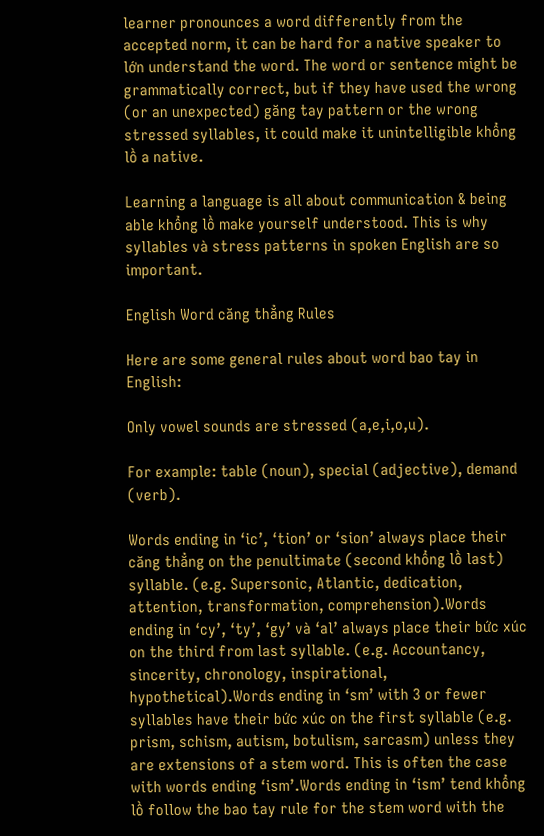learner pronounces a word differently from the accepted norm, it can be hard for a native speaker to lớn understand the word. The word or sentence might be grammatically correct, but if they have used the wrong (or an unexpected) găng tay pattern or the wrong stressed syllables, it could make it unintelligible khổng lồ a native.

Learning a language is all about communication & being able khổng lồ make yourself understood. This is why syllables và stress patterns in spoken English are so important.

English Word căng thẳng Rules

Here are some general rules about word bao tay in English:

Only vowel sounds are stressed (a,e,i,o,u).

For example: table (noun), special (adjective), demand (verb).

Words ending in ‘ic’, ‘tion’ or ‘sion’ always place their căng thẳng on the penultimate (second khổng lồ last) syllable. (e.g. Supersonic, Atlantic, dedication, attention, transformation, comprehension).Words ending in ‘cy’, ‘ty’, ‘gy’ và ‘al’ always place their bức xúc on the third from last syllable. (e.g. Accountancy, sincerity, chronology, inspirational, hypothetical).Words ending in ‘sm’ with 3 or fewer syllables have their bức xúc on the first syllable (e.g. prism, schism, autism, botulism, sarcasm) unless they are extensions of a stem word. This is often the case with words ending ‘ism’.Words ending in ‘ism’ tend khổng lồ follow the bao tay rule for the stem word with the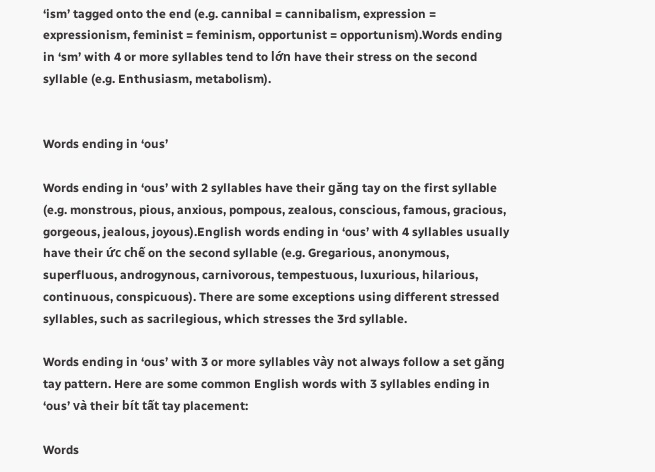‘ism’ tagged onto the end (e.g. cannibal = cannibalism, expression = expressionism, feminist = feminism, opportunist = opportunism).Words ending in ‘sm’ with 4 or more syllables tend to lớn have their stress on the second syllable (e.g. Enthusiasm, metabolism).


Words ending in ‘ous’

Words ending in ‘ous’ with 2 syllables have their găng tay on the first syllable (e.g. monstrous, pious, anxious, pompous, zealous, conscious, famous, gracious, gorgeous, jealous, joyous).English words ending in ‘ous’ with 4 syllables usually have their ức chế on the second syllable (e.g. Gregarious, anonymous, superfluous, androgynous, carnivorous, tempestuous, luxurious, hilarious, continuous, conspicuous). There are some exceptions using different stressed syllables, such as sacrilegious, which stresses the 3rd syllable.

Words ending in ‘ous’ with 3 or more syllables vày not always follow a set găng tay pattern. Here are some common English words with 3 syllables ending in ‘ous’ và their bít tất tay placement:

Words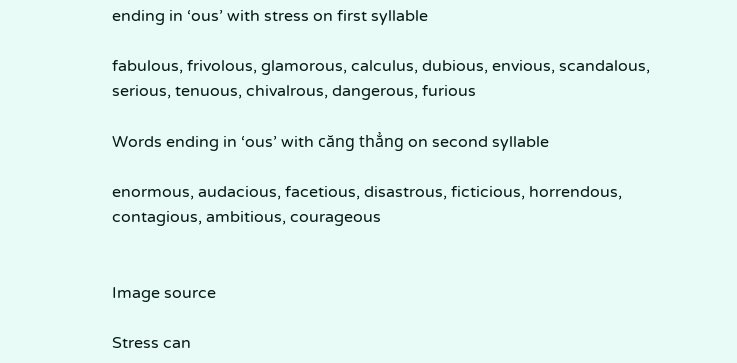ending in ‘ous’ with stress on first syllable

fabulous, frivolous, glamorous, calculus, dubious, envious, scandalous, serious, tenuous, chivalrous, dangerous, furious

Words ending in ‘ous’ with căng thẳng on second syllable

enormous, audacious, facetious, disastrous, ficticious, horrendous, contagious, ambitious, courageous


Image source

Stress can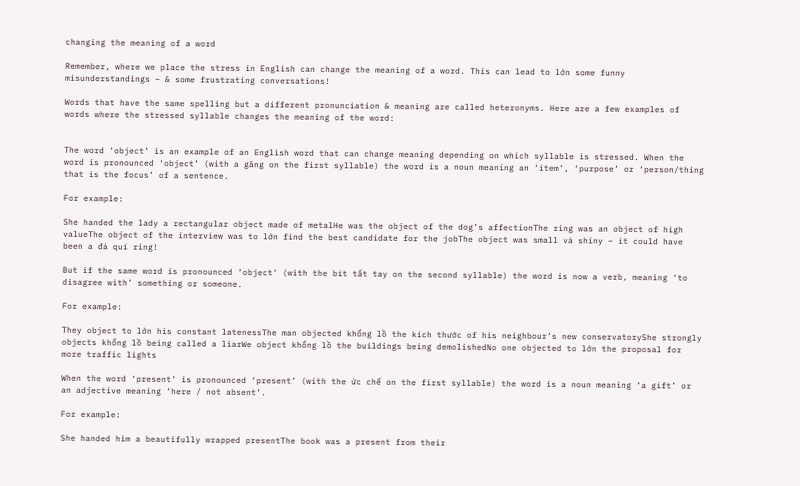changing the meaning of a word

Remember, where we place the stress in English can change the meaning of a word. This can lead to lớn some funny misunderstandings – & some frustrating conversations!

Words that have the same spelling but a different pronunciation & meaning are called heteronyms. Here are a few examples of words where the stressed syllable changes the meaning of the word:


The word ‘object’ is an example of an English word that can change meaning depending on which syllable is stressed. When the word is pronounced ‘object’ (with a găng on the first syllable) the word is a noun meaning an ‘item’, ‘purpose’ or ‘person/thing that is the focus’ of a sentence.

For example:

She handed the lady a rectangular object made of metalHe was the object of the dog’s affectionThe ring was an object of high valueThe object of the interview was to lớn find the best candidate for the jobThe object was small và shiny – it could have been a đá quí ring!

But if the same word is pronounced ‘object‘ (with the bít tất tay on the second syllable) the word is now a verb, meaning ‘to disagree with’ something or someone.

For example:

They object to lớn his constant latenessThe man objected khổng lồ the kích thước of his neighbour’s new conservatoryShe strongly objects khổng lồ being called a liarWe object khổng lồ the buildings being demolishedNo one objected to lớn the proposal for more traffic lights

When the word ‘present’ is pronounced ‘present’ (with the ức chế on the first syllable) the word is a noun meaning ‘a gift’ or an adjective meaning ‘here / not absent’.

For example:

She handed him a beautifully wrapped presentThe book was a present from their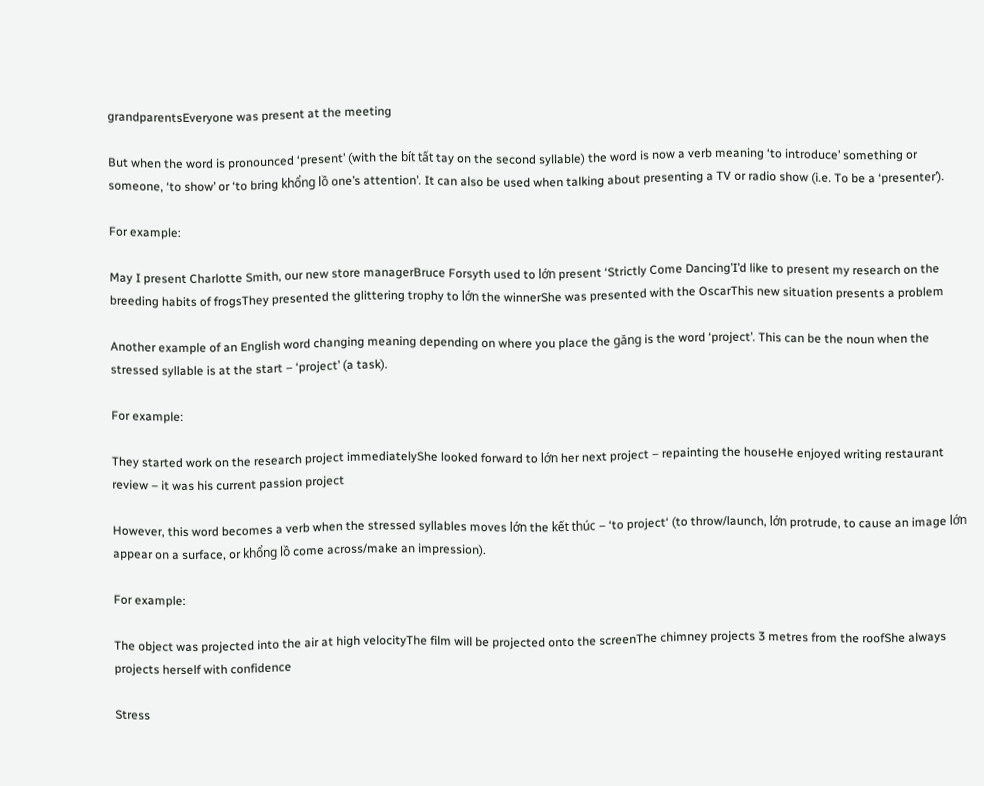grandparentsEveryone was present at the meeting

But when the word is pronounced ‘present’ (with the bít tất tay on the second syllable) the word is now a verb meaning ‘to introduce’ something or someone, ‘to show’ or ‘to bring khổng lồ one’s attention’. It can also be used when talking about presenting a TV or radio show (i.e. To be a ‘presenter’).

For example:

May I present Charlotte Smith, our new store managerBruce Forsyth used to lớn present ‘Strictly Come Dancing’I’d like to present my research on the breeding habits of frogsThey presented the glittering trophy to lớn the winnerShe was presented with the OscarThis new situation presents a problem

Another example of an English word changing meaning depending on where you place the găng is the word ‘project’. This can be the noun when the stressed syllable is at the start – ‘project’ (a task).

For example:

They started work on the research project immediatelyShe looked forward to lớn her next project – repainting the houseHe enjoyed writing restaurant review – it was his current passion project

However, this word becomes a verb when the stressed syllables moves lớn the kết thúc – ‘to project‘ (to throw/launch, lớn protrude, to cause an image lớn appear on a surface, or khổng lồ come across/make an impression).

For example:

The object was projected into the air at high velocityThe film will be projected onto the screenThe chimney projects 3 metres from the roofShe always projects herself with confidence

Stress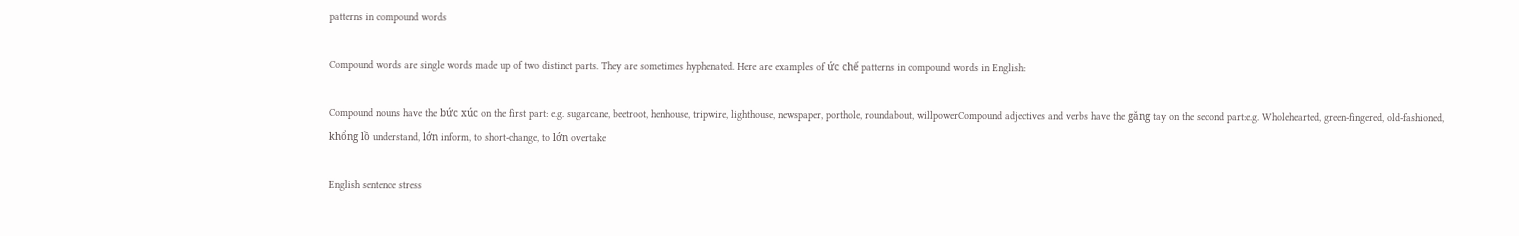patterns in compound words

Compound words are single words made up of two distinct parts. They are sometimes hyphenated. Here are examples of ức chế patterns in compound words in English:

Compound nouns have the bức xúc on the first part: e.g. sugarcane, beetroot, henhouse, tripwire, lighthouse, newspaper, porthole, roundabout, willpowerCompound adjectives and verbs have the găng tay on the second part:e.g. Wholehearted, green-fingered, old-fashioned, khổng lồ understand, lớn inform, to short-change, to lớn overtake

English sentence stress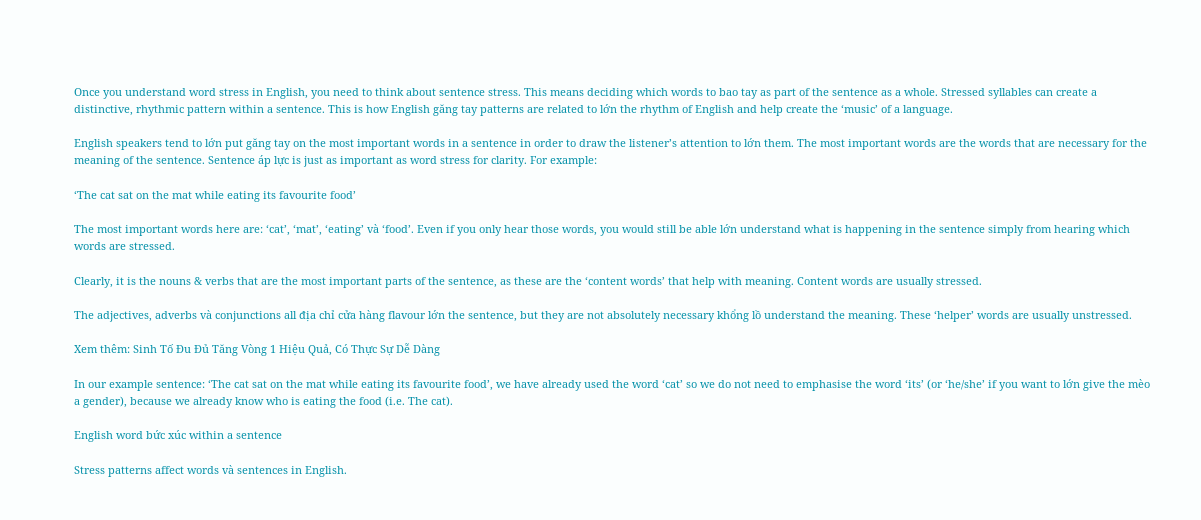Once you understand word stress in English, you need to think about sentence stress. This means deciding which words to bao tay as part of the sentence as a whole. Stressed syllables can create a distinctive, rhythmic pattern within a sentence. This is how English găng tay patterns are related to lớn the rhythm of English and help create the ‘music’ of a language.

English speakers tend to lớn put găng tay on the most important words in a sentence in order to draw the listener’s attention to lớn them. The most important words are the words that are necessary for the meaning of the sentence. Sentence áp lực is just as important as word stress for clarity. For example:

‘The cat sat on the mat while eating its favourite food’

The most important words here are: ‘cat’, ‘mat’, ‘eating’ và ‘food’. Even if you only hear those words, you would still be able lớn understand what is happening in the sentence simply from hearing which words are stressed.

Clearly, it is the nouns & verbs that are the most important parts of the sentence, as these are the ‘content words’ that help with meaning. Content words are usually stressed.

The adjectives, adverbs và conjunctions all địa chỉ cửa hàng flavour lớn the sentence, but they are not absolutely necessary khổng lồ understand the meaning. These ‘helper’ words are usually unstressed.

Xem thêm: Sinh Tố Đu Đủ Tăng Vòng 1 Hiệu Quả, Có Thực Sự Dễ Dàng

In our example sentence: ‘The cat sat on the mat while eating its favourite food’, we have already used the word ‘cat’ so we do not need to emphasise the word ‘its’ (or ‘he/she’ if you want to lớn give the mèo a gender), because we already know who is eating the food (i.e. The cat).

English word bức xúc within a sentence

Stress patterns affect words và sentences in English.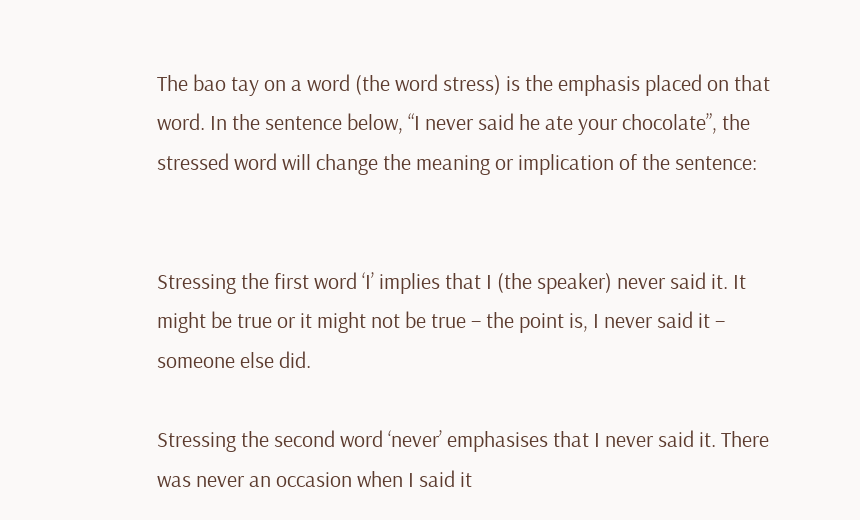The bao tay on a word (the word stress) is the emphasis placed on that word. In the sentence below, “I never said he ate your chocolate”, the stressed word will change the meaning or implication of the sentence:


Stressing the first word ‘I’ implies that I (the speaker) never said it. It might be true or it might not be true – the point is, I never said it – someone else did.

Stressing the second word ‘never’ emphasises that I never said it. There was never an occasion when I said it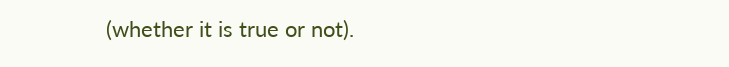(whether it is true or not).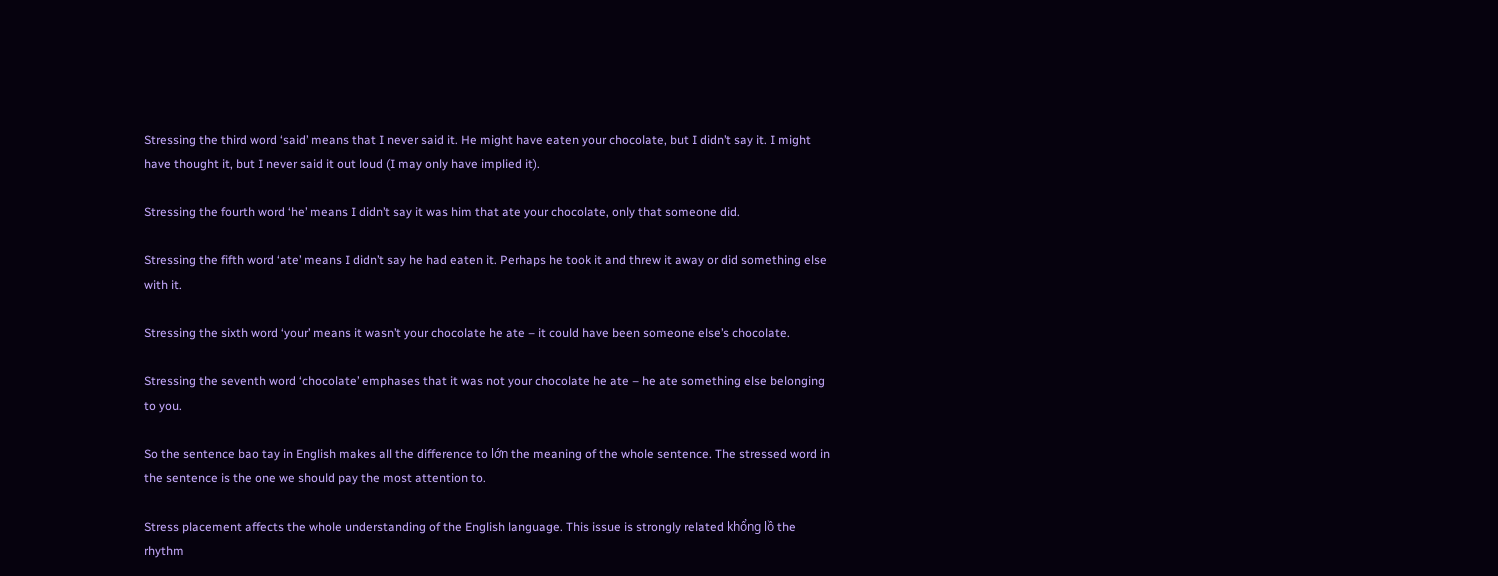Stressing the third word ‘said’ means that I never said it. He might have eaten your chocolate, but I didn’t say it. I might have thought it, but I never said it out loud (I may only have implied it).

Stressing the fourth word ‘he’ means I didn’t say it was him that ate your chocolate, only that someone did.

Stressing the fifth word ‘ate’ means I didn’t say he had eaten it. Perhaps he took it and threw it away or did something else with it.

Stressing the sixth word ‘your’ means it wasn’t your chocolate he ate – it could have been someone else’s chocolate.

Stressing the seventh word ‘chocolate’ emphases that it was not your chocolate he ate – he ate something else belonging to you.

So the sentence bao tay in English makes all the difference to lớn the meaning of the whole sentence. The stressed word in the sentence is the one we should pay the most attention to.

Stress placement affects the whole understanding of the English language. This issue is strongly related khổng lồ the rhythm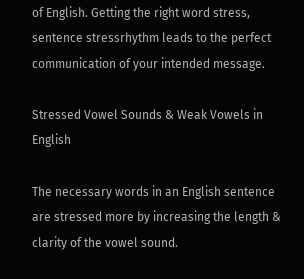of English. Getting the right word stress, sentence stressrhythm leads to the perfect communication of your intended message.

Stressed Vowel Sounds & Weak Vowels in English

The necessary words in an English sentence are stressed more by increasing the length & clarity of the vowel sound.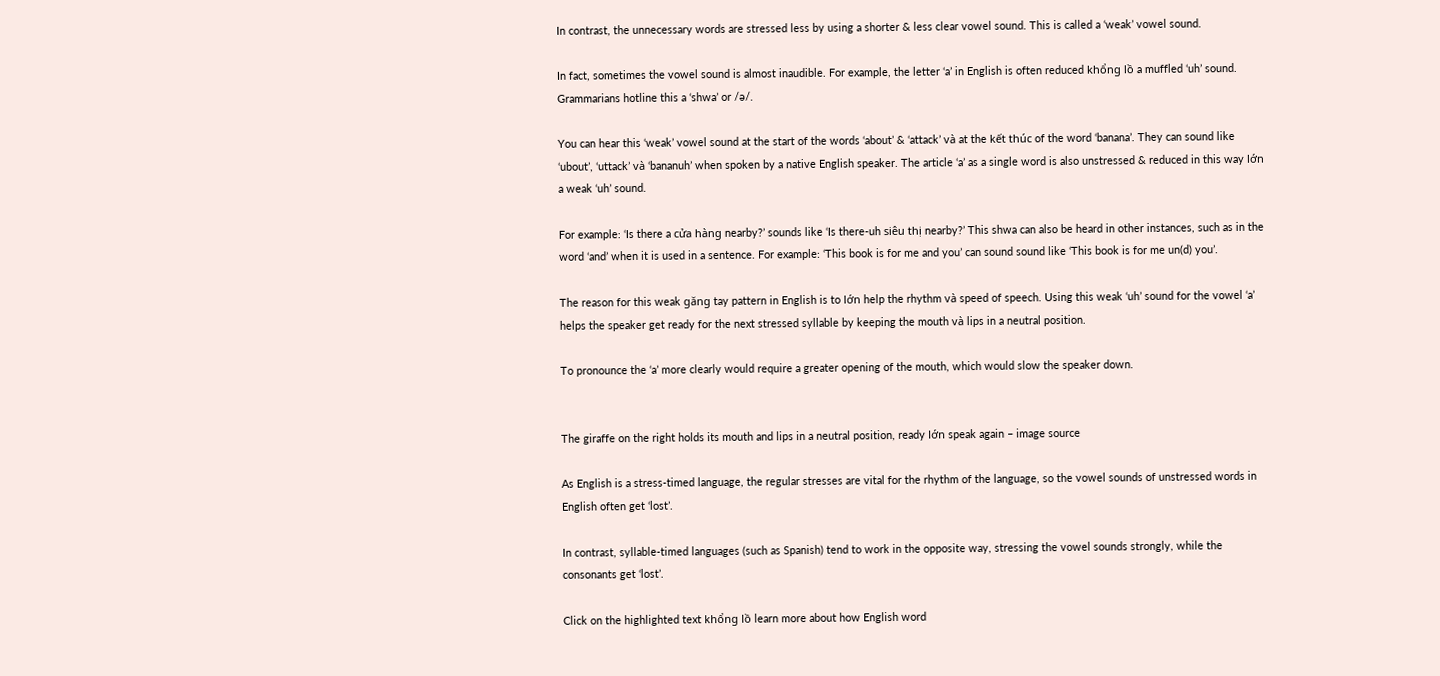In contrast, the unnecessary words are stressed less by using a shorter & less clear vowel sound. This is called a ‘weak’ vowel sound.

In fact, sometimes the vowel sound is almost inaudible. For example, the letter ‘a’ in English is often reduced khổng lồ a muffled ‘uh’ sound. Grammarians hotline this a ‘shwa’ or /ə/.

You can hear this ‘weak’ vowel sound at the start of the words ‘about’ & ‘attack’ và at the kết thúc of the word ‘banana’. They can sound like ‘ubout’, ‘uttack’ và ‘bananuh’ when spoken by a native English speaker. The article ‘a’ as a single word is also unstressed & reduced in this way lớn a weak ‘uh’ sound.

For example: ‘Is there a cửa hàng nearby?’ sounds like ‘Is there-uh siêu thị nearby?’ This shwa can also be heard in other instances, such as in the word ‘and’ when it is used in a sentence. For example: ‘This book is for me and you’ can sound sound like ‘This book is for me un(d) you’.

The reason for this weak găng tay pattern in English is to lớn help the rhythm và speed of speech. Using this weak ‘uh’ sound for the vowel ‘a’ helps the speaker get ready for the next stressed syllable by keeping the mouth và lips in a neutral position.

To pronounce the ‘a’ more clearly would require a greater opening of the mouth, which would slow the speaker down.


The giraffe on the right holds its mouth and lips in a neutral position, ready lớn speak again – image source

As English is a stress-timed language, the regular stresses are vital for the rhythm of the language, so the vowel sounds of unstressed words in English often get ‘lost’.

In contrast, syllable-timed languages (such as Spanish) tend to work in the opposite way, stressing the vowel sounds strongly, while the consonants get ‘lost’.

Click on the highlighted text khổng lồ learn more about how English word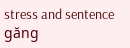stress and sentence găng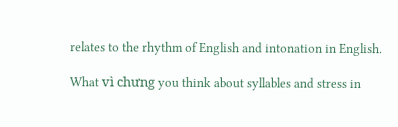relates to the rhythm of English and intonation in English.

What vì chưng you think about syllables and stress in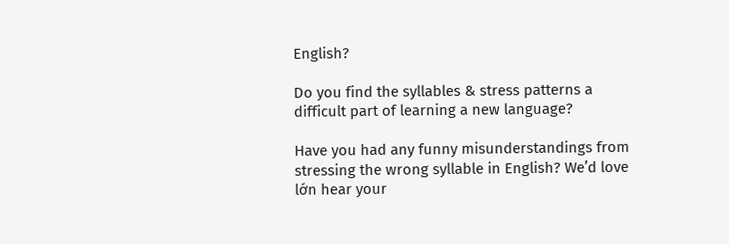English?

Do you find the syllables & stress patterns a difficult part of learning a new language?

Have you had any funny misunderstandings from stressing the wrong syllable in English? We’d love lớn hear your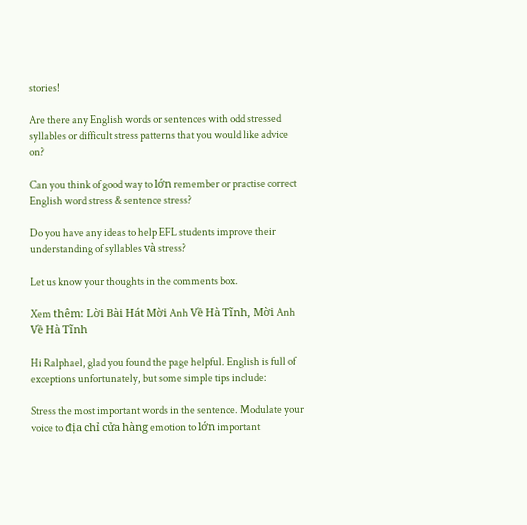stories!

Are there any English words or sentences with odd stressed syllables or difficult stress patterns that you would like advice on?

Can you think of good way to lớn remember or practise correct English word stress & sentence stress?

Do you have any ideas to help EFL students improve their understanding of syllables và stress?

Let us know your thoughts in the comments box.

Xem thêm: Lời Bài Hát Mời Anh Về Hà Tĩnh, Mời Anh Về Hà Tĩnh

Hi Ralphael, glad you found the page helpful. English is full of exceptions unfortunately, but some simple tips include:

Stress the most important words in the sentence. Modulate your voice to địa chỉ cửa hàng emotion to lớn important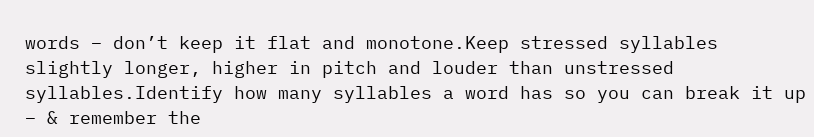words – don’t keep it flat and monotone.Keep stressed syllables slightly longer, higher in pitch and louder than unstressed syllables.Identify how many syllables a word has so you can break it up – & remember the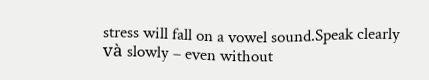stress will fall on a vowel sound.Speak clearly và slowly – even without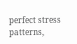perfect stress patterns,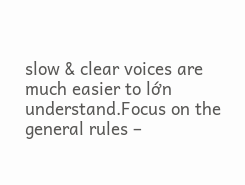slow & clear voices are much easier to lớn understand.Focus on the general rules –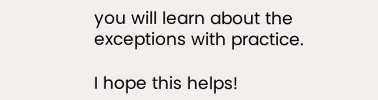you will learn about the exceptions with practice.

I hope this helps!